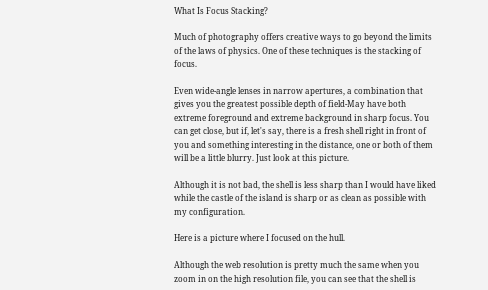What Is Focus Stacking?

Much of photography offers creative ways to go beyond the limits of the laws of physics. One of these techniques is the stacking of focus.

Even wide-angle lenses in narrow apertures, a combination that gives you the greatest possible depth of field-May have both extreme foreground and extreme background in sharp focus. You can get close, but if, let's say, there is a fresh shell right in front of you and something interesting in the distance, one or both of them will be a little blurry. Just look at this picture.

Although it is not bad, the shell is less sharp than I would have liked while the castle of the island is sharp or as clean as possible with my configuration.

Here is a picture where I focused on the hull.

Although the web resolution is pretty much the same when you zoom in on the high resolution file, you can see that the shell is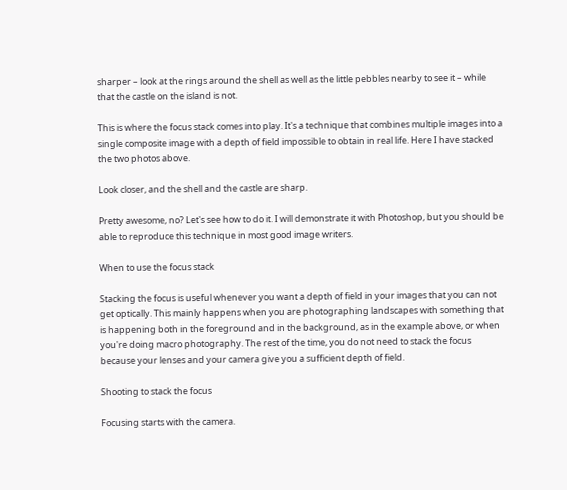sharper – look at the rings around the shell as well as the little pebbles nearby to see it – while that the castle on the island is not.

This is where the focus stack comes into play. It's a technique that combines multiple images into a single composite image with a depth of field impossible to obtain in real life. Here I have stacked the two photos above.

Look closer, and the shell and the castle are sharp.

Pretty awesome, no? Let's see how to do it. I will demonstrate it with Photoshop, but you should be able to reproduce this technique in most good image writers.

When to use the focus stack

Stacking the focus is useful whenever you want a depth of field in your images that you can not get optically. This mainly happens when you are photographing landscapes with something that is happening both in the foreground and in the background, as in the example above, or when you're doing macro photography. The rest of the time, you do not need to stack the focus because your lenses and your camera give you a sufficient depth of field.

Shooting to stack the focus

Focusing starts with the camera.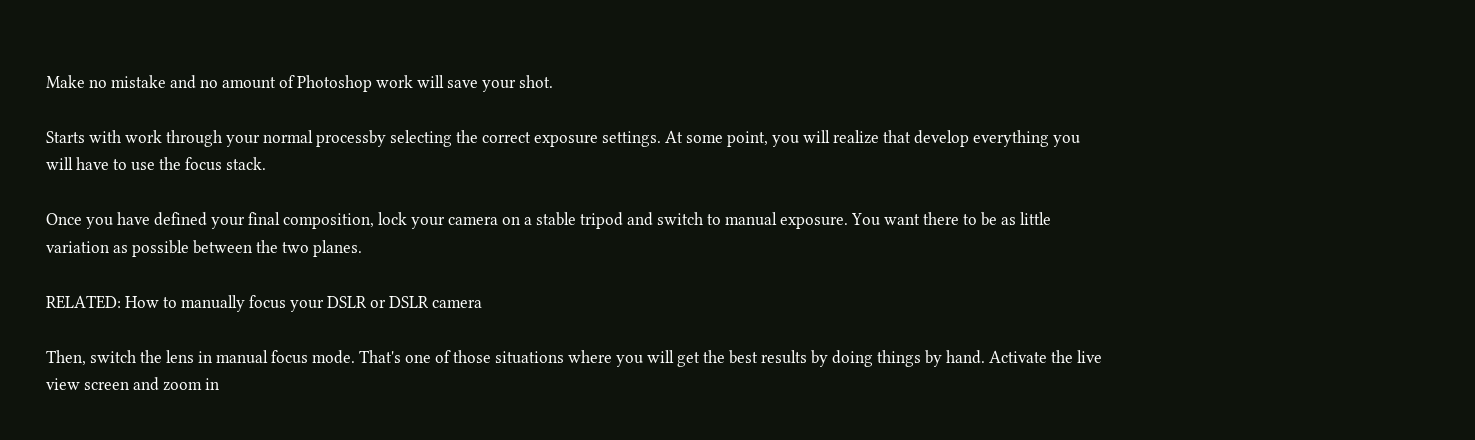Make no mistake and no amount of Photoshop work will save your shot.

Starts with work through your normal processby selecting the correct exposure settings. At some point, you will realize that develop everything you will have to use the focus stack.

Once you have defined your final composition, lock your camera on a stable tripod and switch to manual exposure. You want there to be as little variation as possible between the two planes.

RELATED: How to manually focus your DSLR or DSLR camera

Then, switch the lens in manual focus mode. That's one of those situations where you will get the best results by doing things by hand. Activate the live view screen and zoom in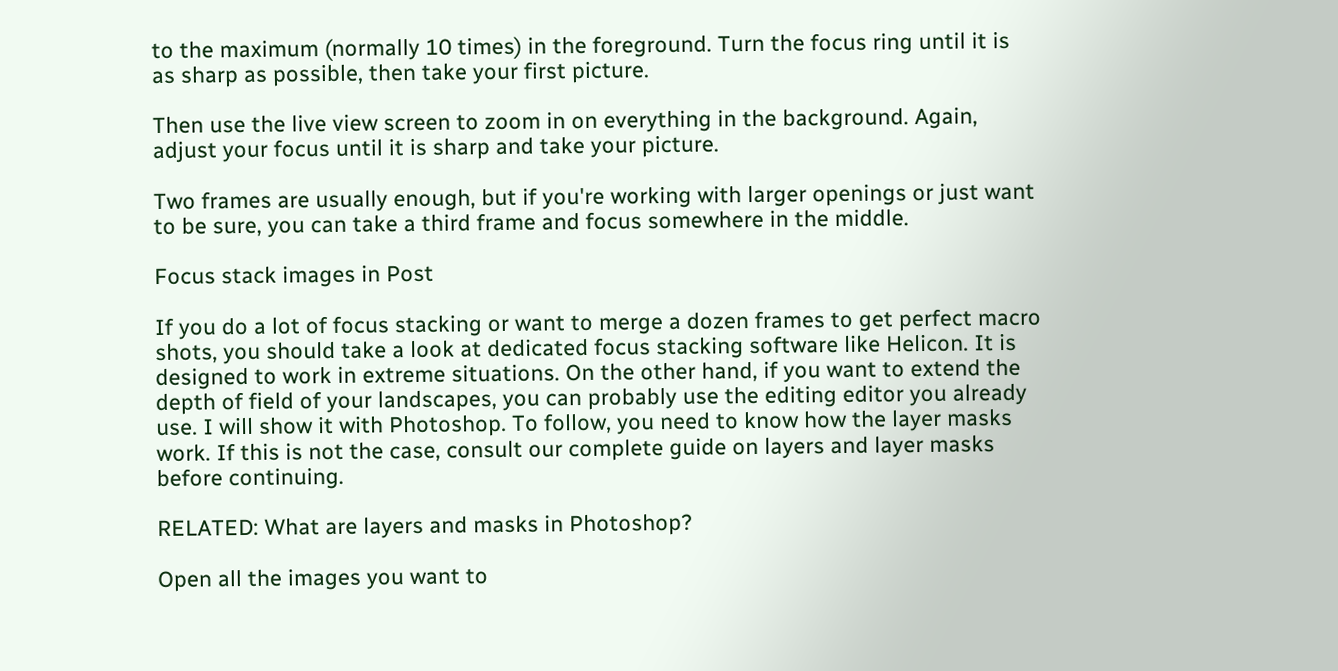to the maximum (normally 10 times) in the foreground. Turn the focus ring until it is as sharp as possible, then take your first picture.

Then use the live view screen to zoom in on everything in the background. Again, adjust your focus until it is sharp and take your picture.

Two frames are usually enough, but if you're working with larger openings or just want to be sure, you can take a third frame and focus somewhere in the middle.

Focus stack images in Post

If you do a lot of focus stacking or want to merge a dozen frames to get perfect macro shots, you should take a look at dedicated focus stacking software like Helicon. It is designed to work in extreme situations. On the other hand, if you want to extend the depth of field of your landscapes, you can probably use the editing editor you already use. I will show it with Photoshop. To follow, you need to know how the layer masks work. If this is not the case, consult our complete guide on layers and layer masks before continuing.

RELATED: What are layers and masks in Photoshop?

Open all the images you want to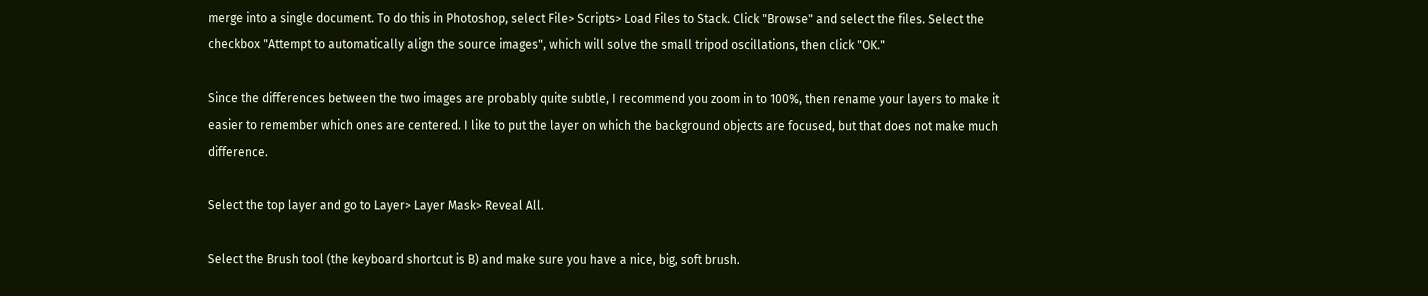merge into a single document. To do this in Photoshop, select File> Scripts> Load Files to Stack. Click "Browse" and select the files. Select the checkbox "Attempt to automatically align the source images", which will solve the small tripod oscillations, then click "OK."

Since the differences between the two images are probably quite subtle, I recommend you zoom in to 100%, then rename your layers to make it easier to remember which ones are centered. I like to put the layer on which the background objects are focused, but that does not make much difference.

Select the top layer and go to Layer> Layer Mask> Reveal All.

Select the Brush tool (the keyboard shortcut is B) and make sure you have a nice, big, soft brush.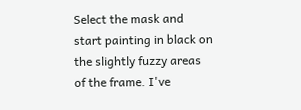Select the mask and start painting in black on the slightly fuzzy areas of the frame. I've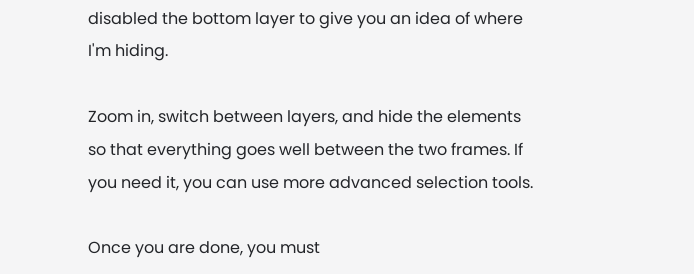disabled the bottom layer to give you an idea of where I'm hiding.

Zoom in, switch between layers, and hide the elements so that everything goes well between the two frames. If you need it, you can use more advanced selection tools.

Once you are done, you must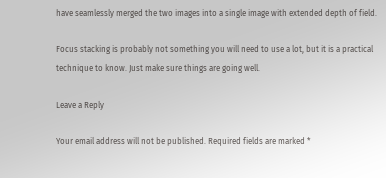have seamlessly merged the two images into a single image with extended depth of field.

Focus stacking is probably not something you will need to use a lot, but it is a practical technique to know. Just make sure things are going well.

Leave a Reply

Your email address will not be published. Required fields are marked *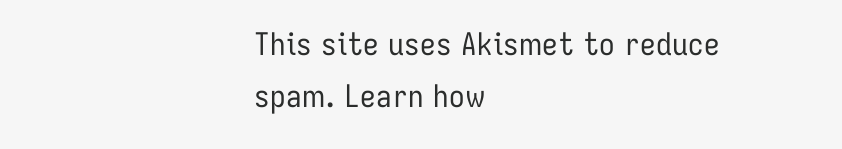This site uses Akismet to reduce spam. Learn how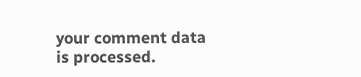your comment data is processed.